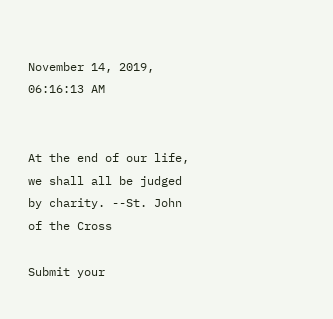November 14, 2019, 06:16:13 AM


At the end of our life, we shall all be judged by charity. --St. John of the Cross

Submit your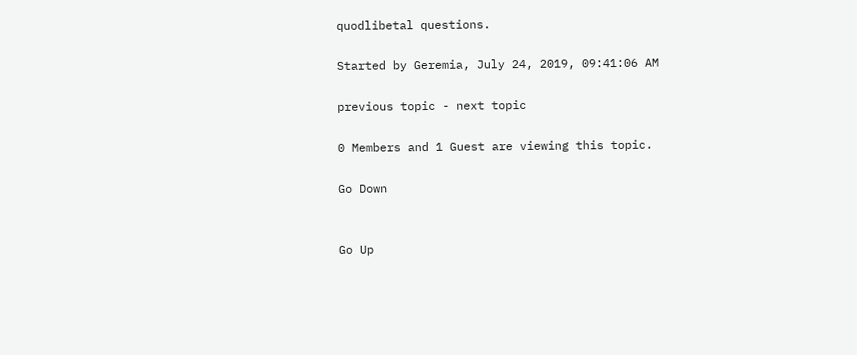quodlibetal questions.

Started by Geremia, July 24, 2019, 09:41:06 AM

previous topic - next topic

0 Members and 1 Guest are viewing this topic.

Go Down


Go Up